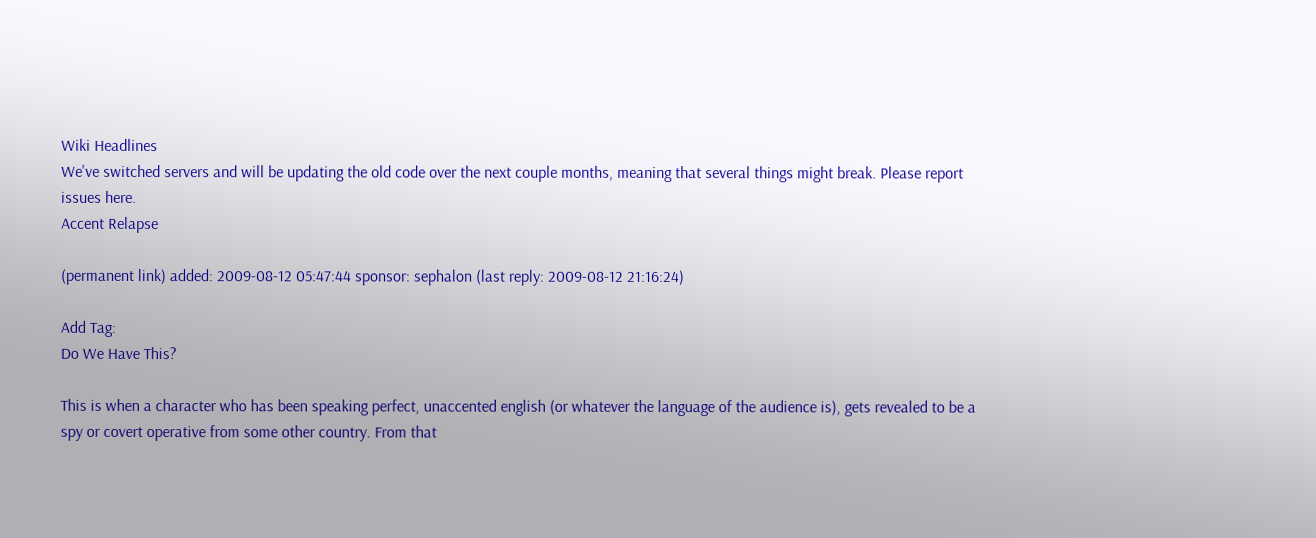Wiki Headlines
We've switched servers and will be updating the old code over the next couple months, meaning that several things might break. Please report issues here.
Accent Relapse

(permanent link) added: 2009-08-12 05:47:44 sponsor: sephalon (last reply: 2009-08-12 21:16:24)

Add Tag:
Do We Have This?

This is when a character who has been speaking perfect, unaccented english (or whatever the language of the audience is), gets revealed to be a spy or covert operative from some other country. From that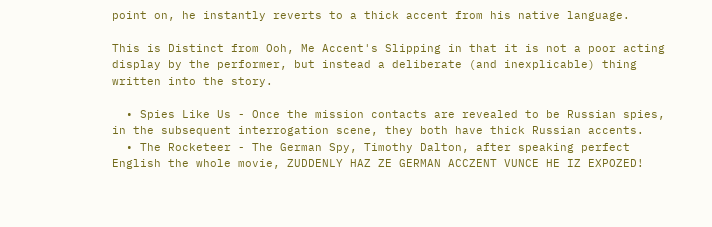point on, he instantly reverts to a thick accent from his native language.

This is Distinct from Ooh, Me Accent's Slipping in that it is not a poor acting display by the performer, but instead a deliberate (and inexplicable) thing written into the story.

  • Spies Like Us - Once the mission contacts are revealed to be Russian spies, in the subsequent interrogation scene, they both have thick Russian accents.
  • The Rocketeer - The German Spy, Timothy Dalton, after speaking perfect English the whole movie, ZUDDENLY HAZ ZE GERMAN ACCZENT VUNCE HE IZ EXPOZED!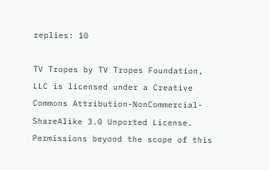replies: 10

TV Tropes by TV Tropes Foundation, LLC is licensed under a Creative Commons Attribution-NonCommercial-ShareAlike 3.0 Unported License.
Permissions beyond the scope of this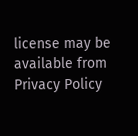license may be available from
Privacy Policy